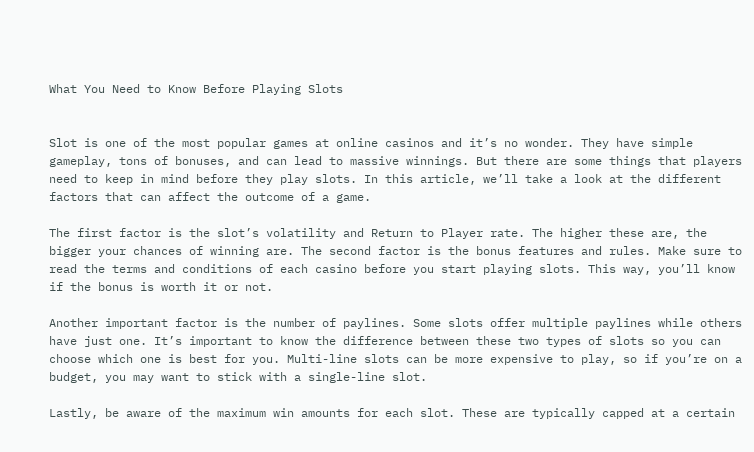What You Need to Know Before Playing Slots


Slot is one of the most popular games at online casinos and it’s no wonder. They have simple gameplay, tons of bonuses, and can lead to massive winnings. But there are some things that players need to keep in mind before they play slots. In this article, we’ll take a look at the different factors that can affect the outcome of a game.

The first factor is the slot’s volatility and Return to Player rate. The higher these are, the bigger your chances of winning are. The second factor is the bonus features and rules. Make sure to read the terms and conditions of each casino before you start playing slots. This way, you’ll know if the bonus is worth it or not.

Another important factor is the number of paylines. Some slots offer multiple paylines while others have just one. It’s important to know the difference between these two types of slots so you can choose which one is best for you. Multi-line slots can be more expensive to play, so if you’re on a budget, you may want to stick with a single-line slot.

Lastly, be aware of the maximum win amounts for each slot. These are typically capped at a certain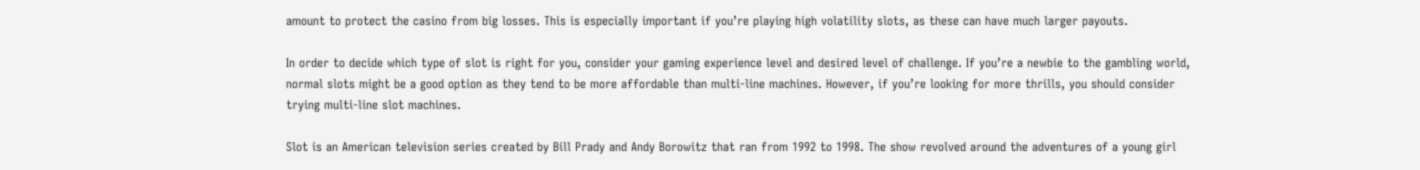amount to protect the casino from big losses. This is especially important if you’re playing high volatility slots, as these can have much larger payouts.

In order to decide which type of slot is right for you, consider your gaming experience level and desired level of challenge. If you’re a newbie to the gambling world, normal slots might be a good option as they tend to be more affordable than multi-line machines. However, if you’re looking for more thrills, you should consider trying multi-line slot machines.

Slot is an American television series created by Bill Prady and Andy Borowitz that ran from 1992 to 1998. The show revolved around the adventures of a young girl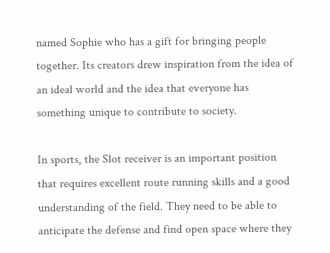named Sophie who has a gift for bringing people together. Its creators drew inspiration from the idea of an ideal world and the idea that everyone has something unique to contribute to society.

In sports, the Slot receiver is an important position that requires excellent route running skills and a good understanding of the field. They need to be able to anticipate the defense and find open space where they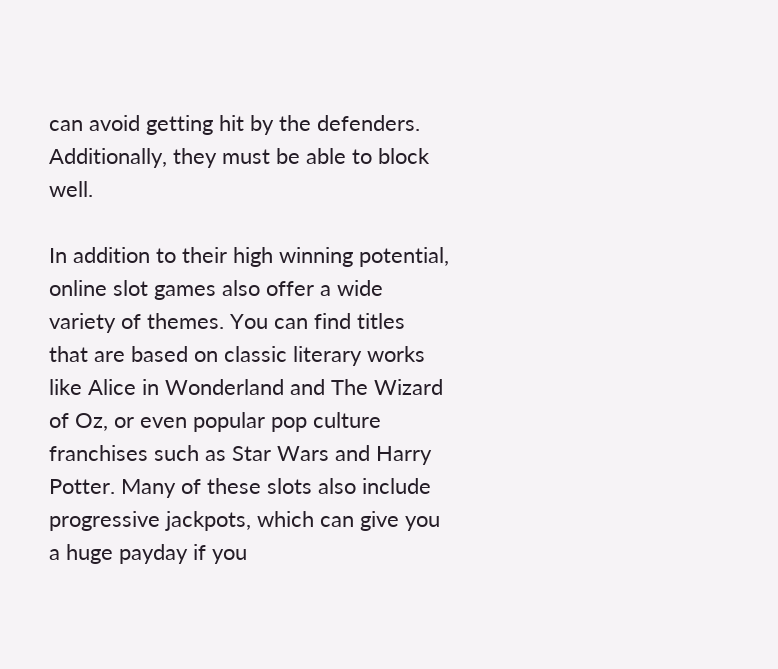can avoid getting hit by the defenders. Additionally, they must be able to block well.

In addition to their high winning potential, online slot games also offer a wide variety of themes. You can find titles that are based on classic literary works like Alice in Wonderland and The Wizard of Oz, or even popular pop culture franchises such as Star Wars and Harry Potter. Many of these slots also include progressive jackpots, which can give you a huge payday if you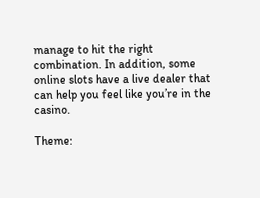manage to hit the right combination. In addition, some online slots have a live dealer that can help you feel like you’re in the casino.

Theme: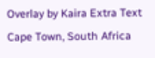Overlay by Kaira Extra Text
Cape Town, South Africa